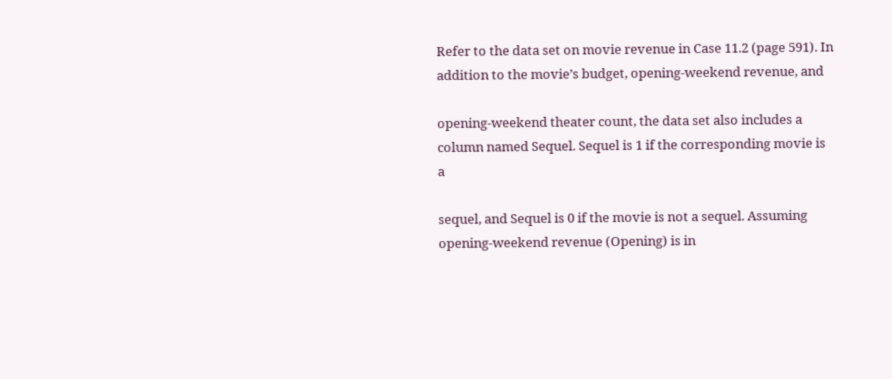Refer to the data set on movie revenue in Case 11.2 (page 591). In addition to the movie’s budget, opening-weekend revenue, and

opening-weekend theater count, the data set also includes a column named Sequel. Sequel is 1 if the corresponding movie is a

sequel, and Sequel is 0 if the movie is not a sequel. Assuming opening-weekend revenue (Opening) is in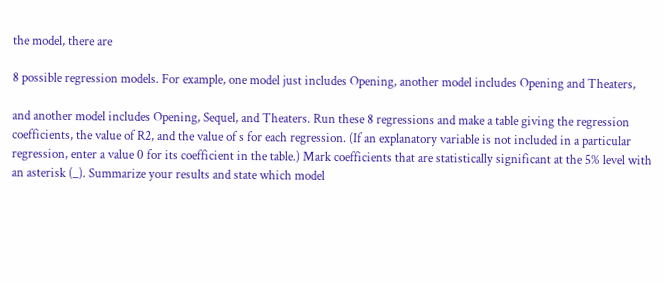the model, there are

8 possible regression models. For example, one model just includes Opening, another model includes Opening and Theaters,

and another model includes Opening, Sequel, and Theaters. Run these 8 regressions and make a table giving the regression coefficients, the value of R2, and the value of s for each regression. (If an explanatory variable is not included in a particular regression, enter a value 0 for its coefficient in the table.) Mark coefficients that are statistically significant at the 5% level with an asterisk (_). Summarize your results and state which model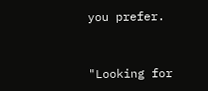you prefer.


"Looking for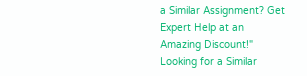a Similar Assignment? Get Expert Help at an Amazing Discount!"
Looking for a Similar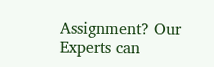Assignment? Our Experts can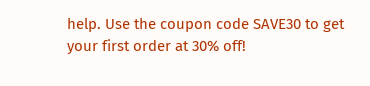help. Use the coupon code SAVE30 to get your first order at 30% off!